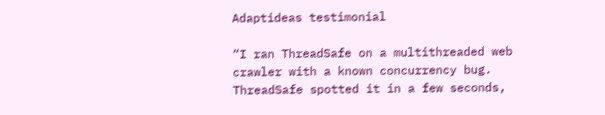Adaptideas testimonial

“I ran ThreadSafe on a multithreaded web crawler with a known concurrency bug. ThreadSafe spotted it in a few seconds,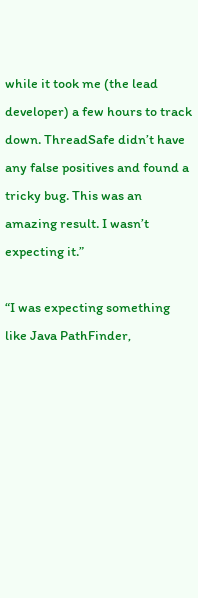while it took me (the lead developer) a few hours to track down. ThreadSafe didn’t have any false positives and found a tricky bug. This was an amazing result. I wasn’t expecting it.”

“I was expecting something like Java PathFinder,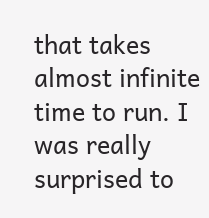that takes almost infinite time to run. I was really surprised to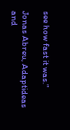see how fast it was.”

Jonas Abreu, Adaptideas and